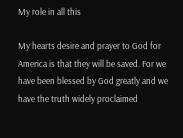My role in all this

My hearts desire and prayer to God for America is that they will be saved. For we have been blessed by God greatly and we have the truth widely proclaimed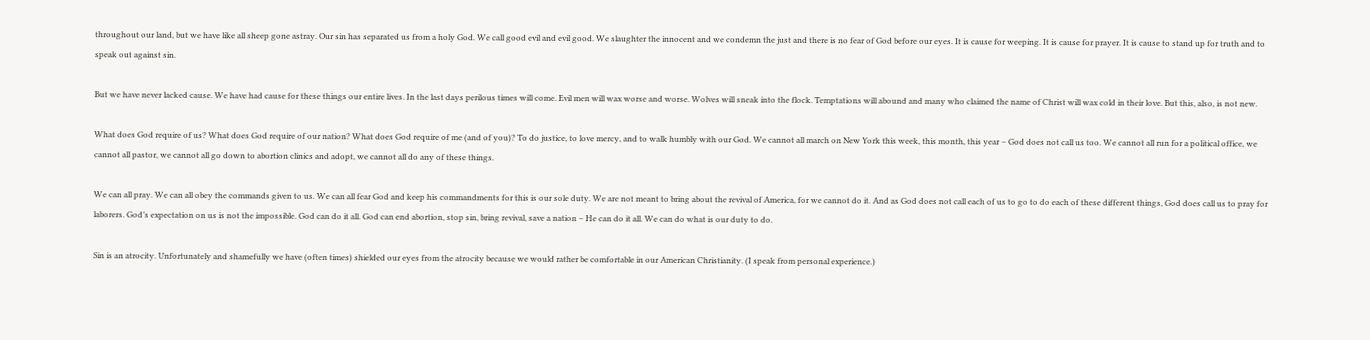throughout our land, but we have like all sheep gone astray. Our sin has separated us from a holy God. We call good evil and evil good. We slaughter the innocent and we condemn the just and there is no fear of God before our eyes. It is cause for weeping. It is cause for prayer. It is cause to stand up for truth and to speak out against sin.

But we have never lacked cause. We have had cause for these things our entire lives. In the last days perilous times will come. Evil men will wax worse and worse. Wolves will sneak into the flock. Temptations will abound and many who claimed the name of Christ will wax cold in their love. But this, also, is not new.

What does God require of us? What does God require of our nation? What does God require of me (and of you)? To do justice, to love mercy, and to walk humbly with our God. We cannot all march on New York this week, this month, this year – God does not call us too. We cannot all run for a political office, we cannot all pastor, we cannot all go down to abortion clinics and adopt, we cannot all do any of these things.

We can all pray. We can all obey the commands given to us. We can all fear God and keep his commandments for this is our sole duty. We are not meant to bring about the revival of America, for we cannot do it. And as God does not call each of us to go to do each of these different things, God does call us to pray for laborers. God’s expectation on us is not the impossible. God can do it all. God can end abortion, stop sin, bring revival, save a nation – He can do it all. We can do what is our duty to do.

Sin is an atrocity. Unfortunately and shamefully we have (often times) shielded our eyes from the atrocity because we would rather be comfortable in our American Christianity. (I speak from personal experience.)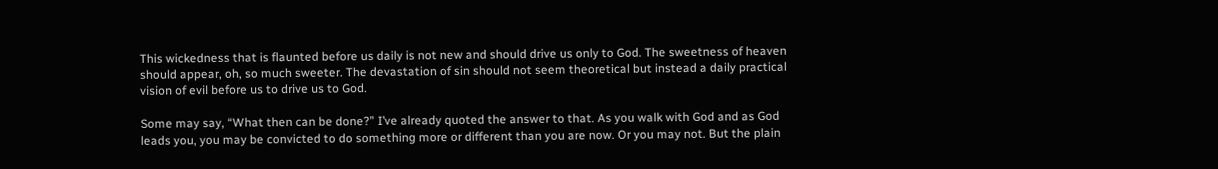This wickedness that is flaunted before us daily is not new and should drive us only to God. The sweetness of heaven should appear, oh, so much sweeter. The devastation of sin should not seem theoretical but instead a daily practical vision of evil before us to drive us to God.

Some may say, “What then can be done?” I’ve already quoted the answer to that. As you walk with God and as God leads you, you may be convicted to do something more or different than you are now. Or you may not. But the plain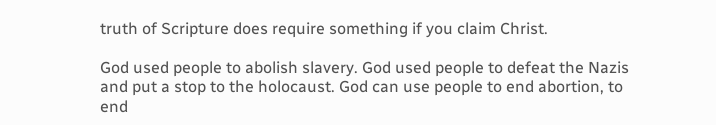truth of Scripture does require something if you claim Christ.

God used people to abolish slavery. God used people to defeat the Nazis and put a stop to the holocaust. God can use people to end abortion, to end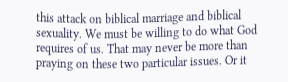this attack on biblical marriage and biblical sexuality. We must be willing to do what God requires of us. That may never be more than praying on these two particular issues. Or it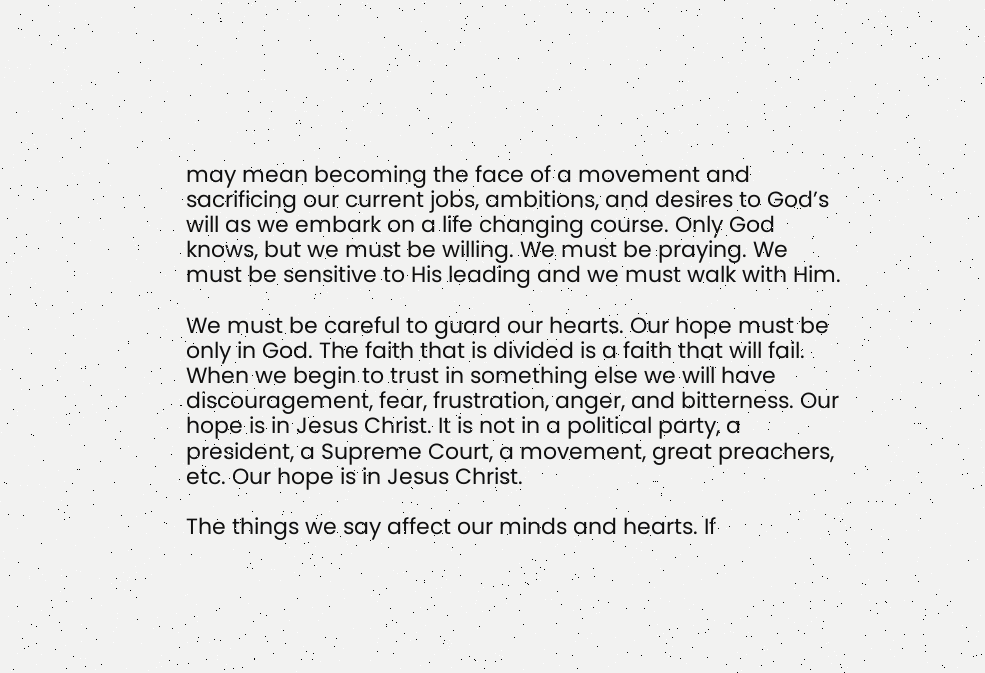may mean becoming the face of a movement and sacrificing our current jobs, ambitions, and desires to God’s will as we embark on a life changing course. Only God knows, but we must be willing. We must be praying. We must be sensitive to His leading and we must walk with Him.

We must be careful to guard our hearts. Our hope must be only in God. The faith that is divided is a faith that will fail. When we begin to trust in something else we will have discouragement, fear, frustration, anger, and bitterness. Our hope is in Jesus Christ. It is not in a political party, a president, a Supreme Court, a movement, great preachers, etc. Our hope is in Jesus Christ.

The things we say affect our minds and hearts. If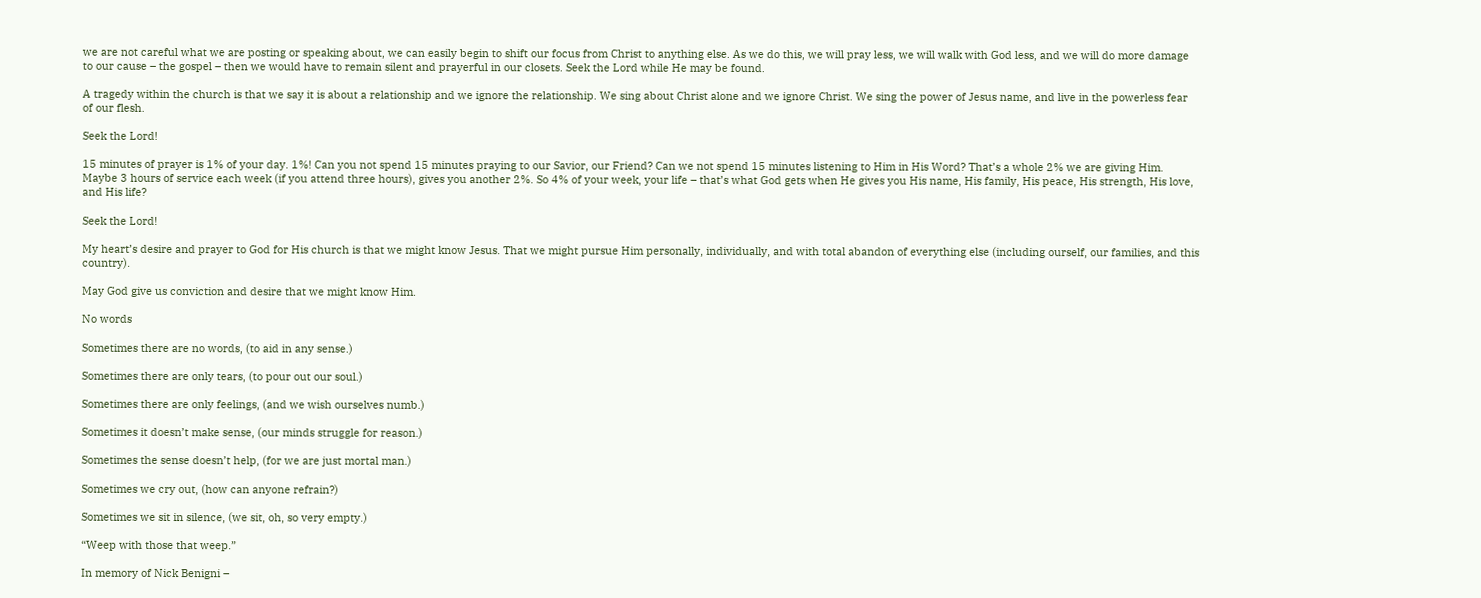we are not careful what we are posting or speaking about, we can easily begin to shift our focus from Christ to anything else. As we do this, we will pray less, we will walk with God less, and we will do more damage to our cause – the gospel – then we would have to remain silent and prayerful in our closets. Seek the Lord while He may be found.

A tragedy within the church is that we say it is about a relationship and we ignore the relationship. We sing about Christ alone and we ignore Christ. We sing the power of Jesus name, and live in the powerless fear of our flesh.

Seek the Lord!

15 minutes of prayer is 1% of your day. 1%! Can you not spend 15 minutes praying to our Savior, our Friend? Can we not spend 15 minutes listening to Him in His Word? That’s a whole 2% we are giving Him. Maybe 3 hours of service each week (if you attend three hours), gives you another 2%. So 4% of your week, your life – that’s what God gets when He gives you His name, His family, His peace, His strength, His love, and His life?

Seek the Lord!

My heart’s desire and prayer to God for His church is that we might know Jesus. That we might pursue Him personally, individually, and with total abandon of everything else (including ourself, our families, and this country).

May God give us conviction and desire that we might know Him.

No words

Sometimes there are no words, (to aid in any sense.)

Sometimes there are only tears, (to pour out our soul.)

Sometimes there are only feelings, (and we wish ourselves numb.)

Sometimes it doesn’t make sense, (our minds struggle for reason.)

Sometimes the sense doesn’t help, (for we are just mortal man.)

Sometimes we cry out, (how can anyone refrain?)

Sometimes we sit in silence, (we sit, oh, so very empty.)

“Weep with those that weep.”

In memory of Nick Benigni –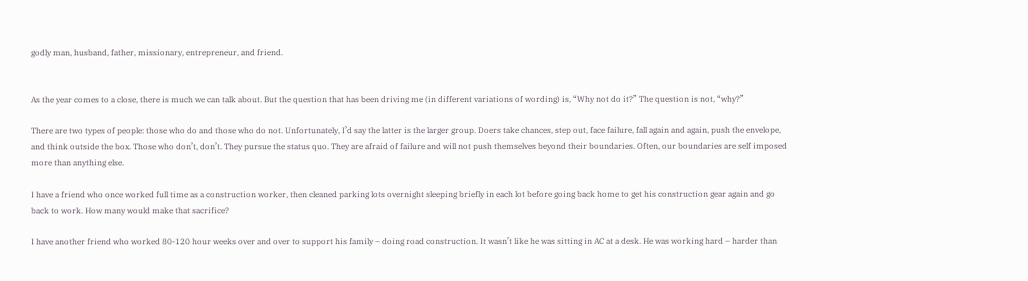godly man, husband, father, missionary, entrepreneur, and friend.


As the year comes to a close, there is much we can talk about. But the question that has been driving me (in different variations of wording) is, “Why not do it?” The question is not, “why?”

There are two types of people: those who do and those who do not. Unfortunately, I’d say the latter is the larger group. Doers take chances, step out, face failure, fall again and again, push the envelope, and think outside the box. Those who don’t, don’t. They pursue the status quo. They are afraid of failure and will not push themselves beyond their boundaries. Often, our boundaries are self imposed more than anything else.

I have a friend who once worked full time as a construction worker, then cleaned parking lots overnight sleeping briefly in each lot before going back home to get his construction gear again and go back to work. How many would make that sacrifice?

I have another friend who worked 80-120 hour weeks over and over to support his family – doing road construction. It wasn’t like he was sitting in AC at a desk. He was working hard – harder than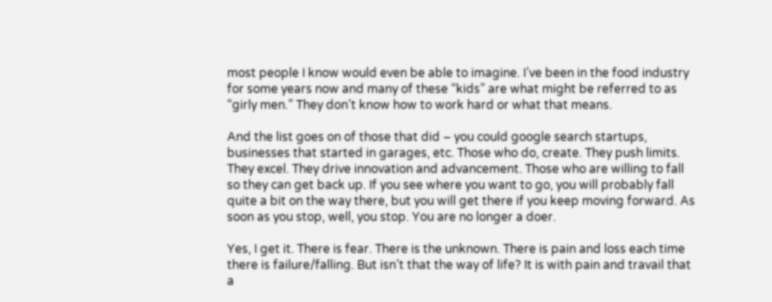most people I know would even be able to imagine. I’ve been in the food industry for some years now and many of these “kids” are what might be referred to as “girly men.” They don’t know how to work hard or what that means.

And the list goes on of those that did – you could google search startups, businesses that started in garages, etc. Those who do, create. They push limits. They excel. They drive innovation and advancement. Those who are willing to fall so they can get back up. If you see where you want to go, you will probably fall quite a bit on the way there, but you will get there if you keep moving forward. As soon as you stop, well, you stop. You are no longer a doer.

Yes, I get it. There is fear. There is the unknown. There is pain and loss each time there is failure/falling. But isn’t that the way of life? It is with pain and travail that a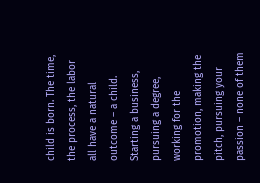child is born. The time, the process, the labor all have a natural outcome – a child. Starting a business, pursuing a degree, working for the promotion, making the pitch, pursuing your passion – none of them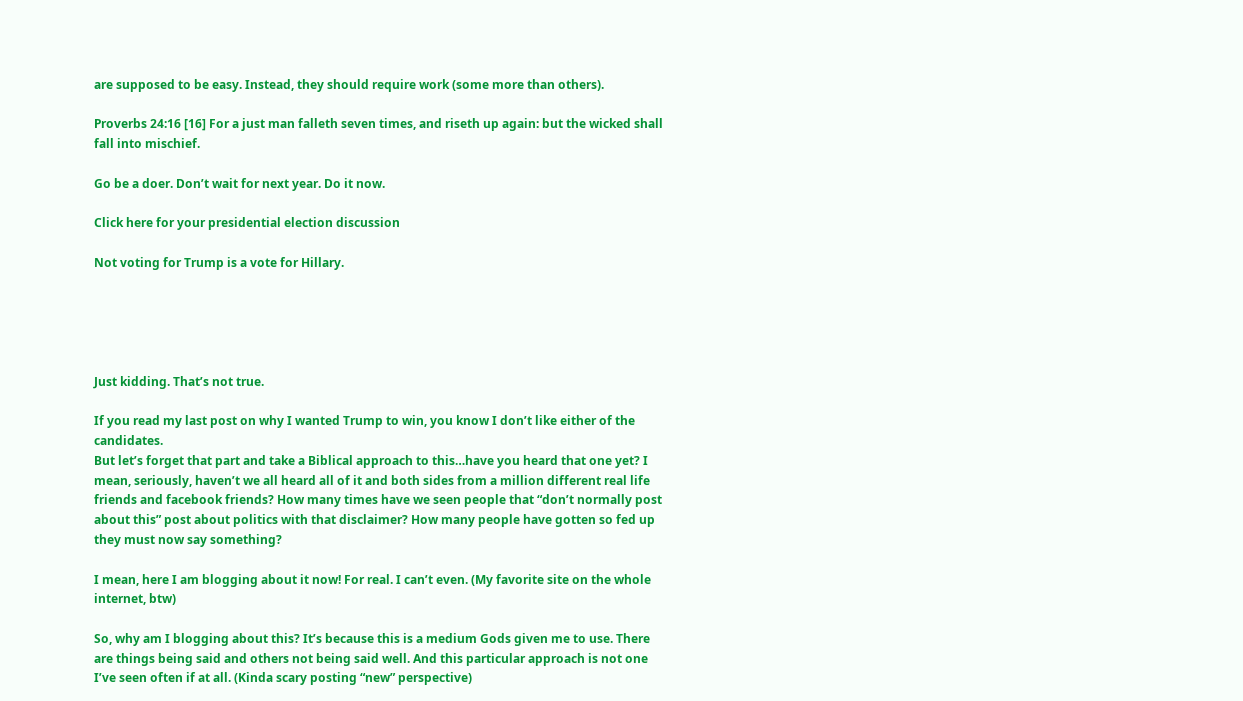are supposed to be easy. Instead, they should require work (some more than others).

Proverbs 24:16 [16] For a just man falleth seven times, and riseth up again: but the wicked shall fall into mischief.

Go be a doer. Don’t wait for next year. Do it now.

Click here for your presidential election discussion

Not voting for Trump is a vote for Hillary.





Just kidding. That’s not true.

If you read my last post on why I wanted Trump to win, you know I don’t like either of the candidates.
But let’s forget that part and take a Biblical approach to this…have you heard that one yet? I mean, seriously, haven’t we all heard all of it and both sides from a million different real life friends and facebook friends? How many times have we seen people that “don’t normally post about this” post about politics with that disclaimer? How many people have gotten so fed up they must now say something?

I mean, here I am blogging about it now! For real. I can’t even. (My favorite site on the whole internet, btw)

So, why am I blogging about this? It’s because this is a medium Gods given me to use. There are things being said and others not being said well. And this particular approach is not one I’ve seen often if at all. (Kinda scary posting “new” perspective)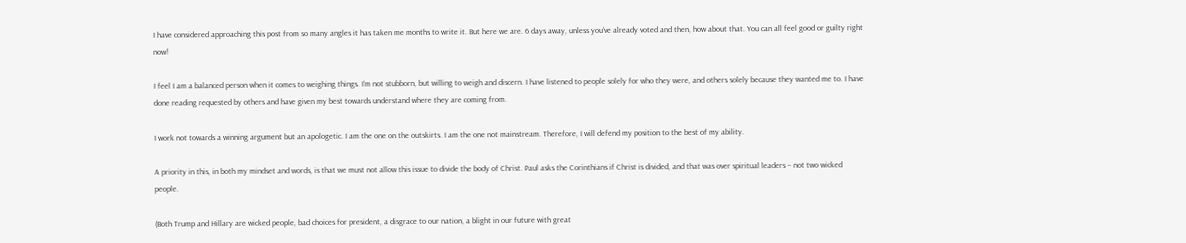I have considered approaching this post from so many angles it has taken me months to write it. But here we are. 6 days away, unless you’ve already voted and then, how about that. You can all feel good or guilty right now!

I feel I am a balanced person when it comes to weighing things. I’m not stubborn, but willing to weigh and discern. I have listened to people solely for who they were, and others solely because they wanted me to. I have done reading requested by others and have given my best towards understand where they are coming from.

I work not towards a winning argument but an apologetic. I am the one on the outskirts. I am the one not mainstream. Therefore, I will defend my position to the best of my ability.

A priority in this, in both my mindset and words, is that we must not allow this issue to divide the body of Christ. Paul asks the Corinthians if Christ is divided, and that was over spiritual leaders – not two wicked people.

(Both Trump and Hillary are wicked people, bad choices for president, a disgrace to our nation, a blight in our future with great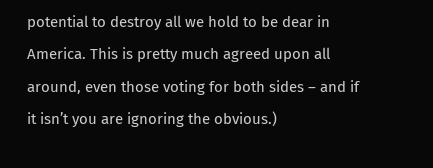potential to destroy all we hold to be dear in America. This is pretty much agreed upon all around, even those voting for both sides – and if it isn’t you are ignoring the obvious.)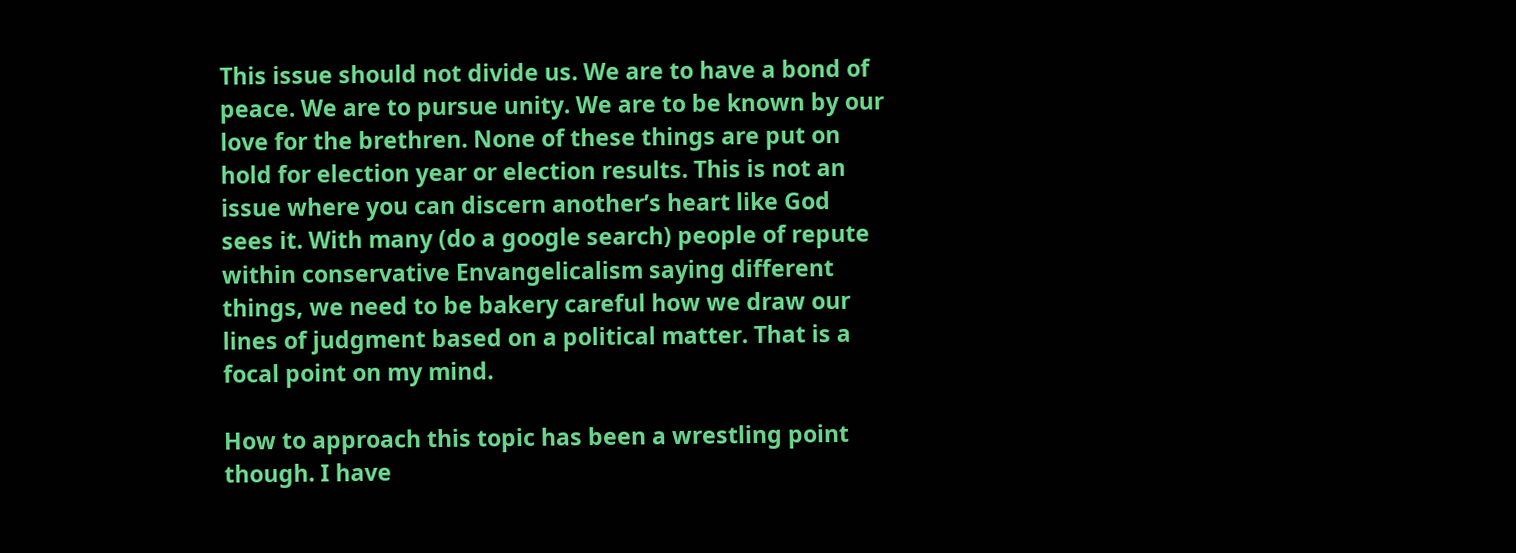This issue should not divide us. We are to have a bond of peace. We are to pursue unity. We are to be known by our love for the brethren. None of these things are put on hold for election year or election results. This is not an issue where you can discern another’s heart like God sees it. With many (do a google search) people of repute within conservative Envangelicalism saying different things, we need to be bakery careful how we draw our lines of judgment based on a political matter. That is a focal point on my mind.

How to approach this topic has been a wrestling point though. I have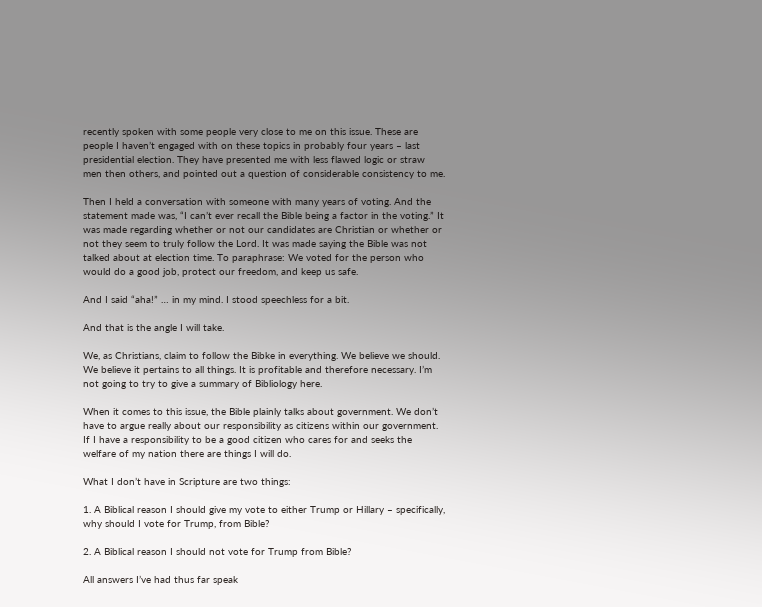recently spoken with some people very close to me on this issue. These are people I haven’t engaged with on these topics in probably four years – last presidential election. They have presented me with less flawed logic or straw men then others, and pointed out a question of considerable consistency to me.

Then I held a conversation with someone with many years of voting. And the statement made was, “I can’t ever recall the Bible being a factor in the voting.” It was made regarding whether or not our candidates are Christian or whether or not they seem to truly follow the Lord. It was made saying the Bible was not talked about at election time. To paraphrase: We voted for the person who would do a good job, protect our freedom, and keep us safe.

And I said “aha!” … in my mind. I stood speechless for a bit.

And that is the angle I will take.

We, as Christians, claim to follow the Bibke in everything. We believe we should. We believe it pertains to all things. It is profitable and therefore necessary. I’m not going to try to give a summary of Bibliology here.

When it comes to this issue, the Bible plainly talks about government. We don’t have to argue really about our responsibility as citizens within our government. If I have a responsibility to be a good citizen who cares for and seeks the welfare of my nation there are things I will do.

What I don’t have in Scripture are two things:

1. A Biblical reason I should give my vote to either Trump or Hillary – specifically, why should I vote for Trump, from Bible?

2. A Biblical reason I should not vote for Trump from Bible?

All answers I’ve had thus far speak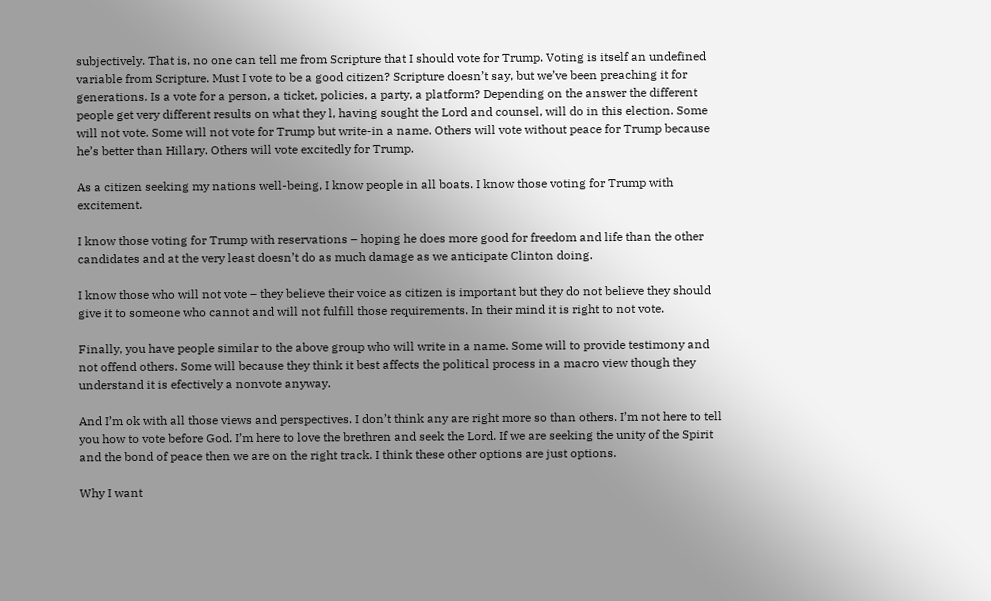subjectively. That is, no one can tell me from Scripture that I should vote for Trump. Voting is itself an undefined variable from Scripture. Must I vote to be a good citizen? Scripture doesn’t say, but we’ve been preaching it for generations. Is a vote for a person, a ticket, policies, a party, a platform? Depending on the answer the different people get very different results on what they l, having sought the Lord and counsel, will do in this election. Some will not vote. Some will not vote for Trump but write-in a name. Others will vote without peace for Trump because he’s better than Hillary. Others will vote excitedly for Trump.

As a citizen seeking my nations well-being, I know people in all boats. I know those voting for Trump with excitement.

I know those voting for Trump with reservations – hoping he does more good for freedom and life than the other candidates and at the very least doesn’t do as much damage as we anticipate Clinton doing.

I know those who will not vote – they believe their voice as citizen is important but they do not believe they should give it to someone who cannot and will not fulfill those requirements. In their mind it is right to not vote.

Finally, you have people similar to the above group who will write in a name. Some will to provide testimony and not offend others. Some will because they think it best affects the political process in a macro view though they understand it is efectively a nonvote anyway.

And I’m ok with all those views and perspectives. I don’t think any are right more so than others. I’m not here to tell you how to vote before God. I’m here to love the brethren and seek the Lord. If we are seeking the unity of the Spirit and the bond of peace then we are on the right track. I think these other options are just options.

Why I want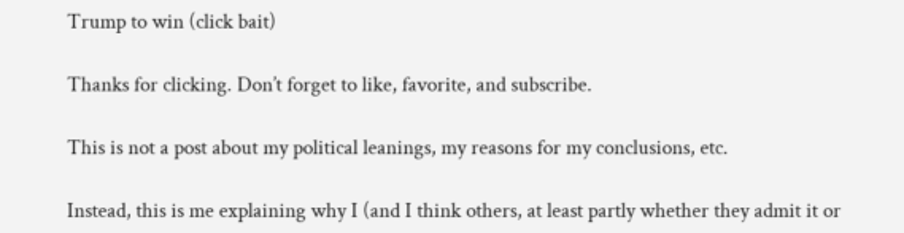Trump to win (click bait)

Thanks for clicking. Don’t forget to like, favorite, and subscribe.

This is not a post about my political leanings, my reasons for my conclusions, etc.

Instead, this is me explaining why I (and I think others, at least partly whether they admit it or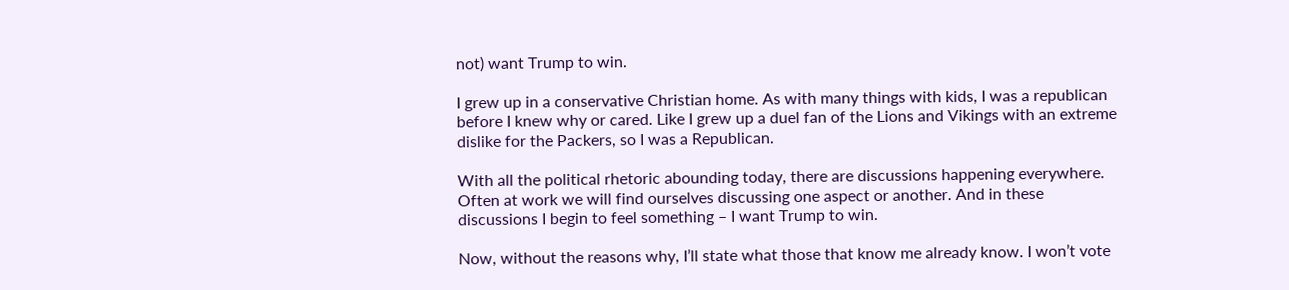not) want Trump to win.

I grew up in a conservative Christian home. As with many things with kids, I was a republican before I knew why or cared. Like I grew up a duel fan of the Lions and Vikings with an extreme dislike for the Packers, so I was a Republican.

With all the political rhetoric abounding today, there are discussions happening everywhere. Often at work we will find ourselves discussing one aspect or another. And in these discussions I begin to feel something – I want Trump to win.

Now, without the reasons why, I’ll state what those that know me already know. I won’t vote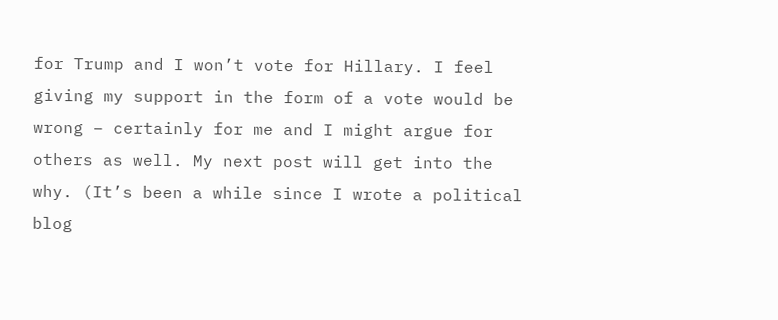for Trump and I won’t vote for Hillary. I feel giving my support in the form of a vote would be wrong – certainly for me and I might argue for others as well. My next post will get into the why. (It’s been a while since I wrote a political blog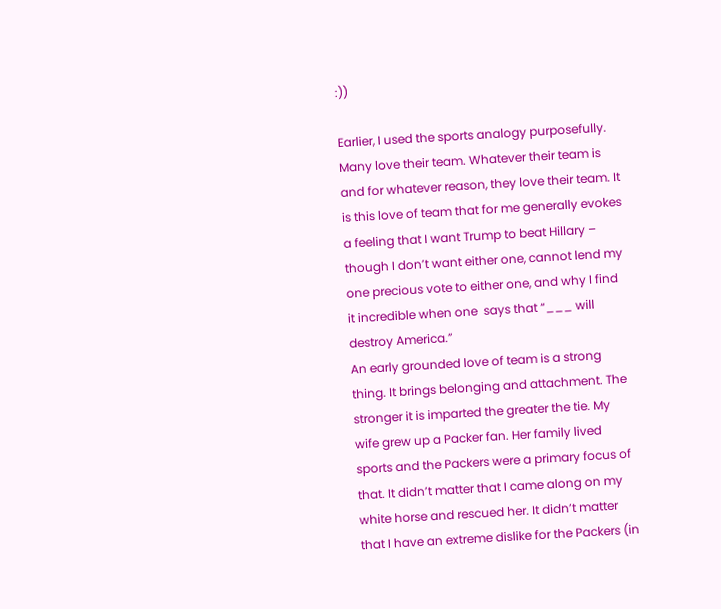:))

Earlier, I used the sports analogy purposefully. Many love their team. Whatever their team is and for whatever reason, they love their team. It is this love of team that for me generally evokes a feeling that I want Trump to beat Hillary – though I don’t want either one, cannot lend my one precious vote to either one, and why I find it incredible when one  says that “___ will destroy America.”
An early grounded love of team is a strong thing. It brings belonging and attachment. The stronger it is imparted the greater the tie. My wife grew up a Packer fan. Her family lived sports and the Packers were a primary focus of that. It didn’t matter that I came along on my white horse and rescued her. It didn’t matter that I have an extreme dislike for the Packers (in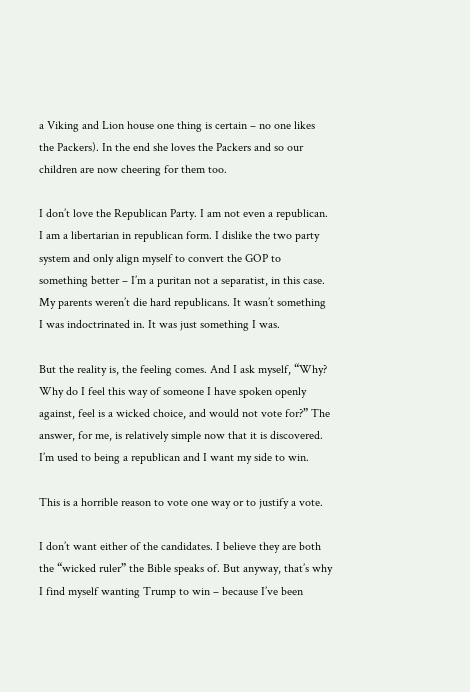a Viking and Lion house one thing is certain – no one likes the Packers). In the end she loves the Packers and so our children are now cheering for them too.

I don’t love the Republican Party. I am not even a republican. I am a libertarian in republican form. I dislike the two party system and only align myself to convert the GOP to something better – I’m a puritan not a separatist, in this case. My parents weren’t die hard republicans. It wasn’t something I was indoctrinated in. It was just something I was.

But the reality is, the feeling comes. And I ask myself, “Why? Why do I feel this way of someone I have spoken openly against, feel is a wicked choice, and would not vote for?” The answer, for me, is relatively simple now that it is discovered. I’m used to being a republican and I want my side to win.

This is a horrible reason to vote one way or to justify a vote.

I don’t want either of the candidates. I believe they are both the “wicked ruler” the Bible speaks of. But anyway, that’s why I find myself wanting Trump to win – because I’ve been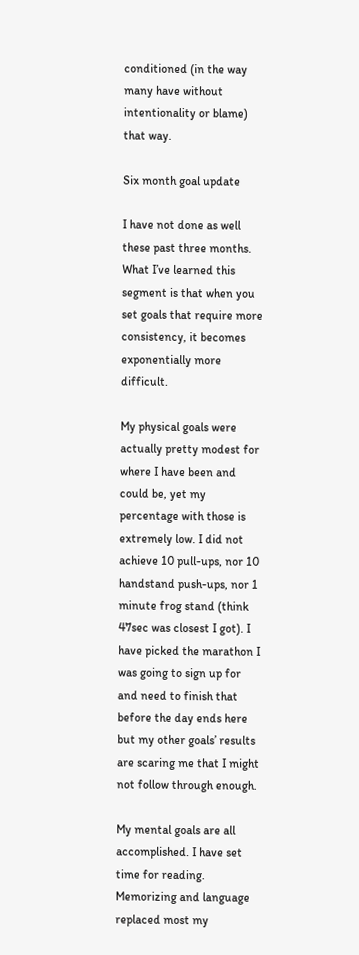conditioned (in the way many have without intentionality or blame) that way.

Six month goal update

I have not done as well these past three months. What I’ve learned this segment is that when you set goals that require more consistency, it becomes exponentially more difficult.

My physical goals were actually pretty modest for where I have been and could be, yet my percentage with those is extremely low. I did not achieve 10 pull-ups, nor 10 handstand push-ups, nor 1 minute frog stand (think 47sec was closest I got). I have picked the marathon I was going to sign up for and need to finish that before the day ends here but my other goals’ results are scaring me that I might not follow through enough.

My mental goals are all accomplished. I have set time for reading. Memorizing and language replaced most my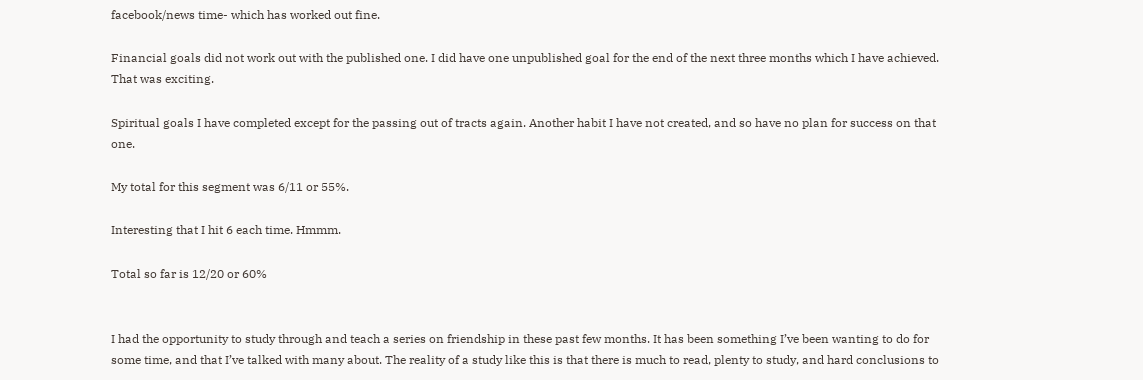facebook/news time- which has worked out fine.

Financial goals did not work out with the published one. I did have one unpublished goal for the end of the next three months which I have achieved. That was exciting.

Spiritual goals I have completed except for the passing out of tracts again. Another habit I have not created, and so have no plan for success on that one.

My total for this segment was 6/11 or 55%.

Interesting that I hit 6 each time. Hmmm.

Total so far is 12/20 or 60%


I had the opportunity to study through and teach a series on friendship in these past few months. It has been something I’ve been wanting to do for some time, and that I’ve talked with many about. The reality of a study like this is that there is much to read, plenty to study, and hard conclusions to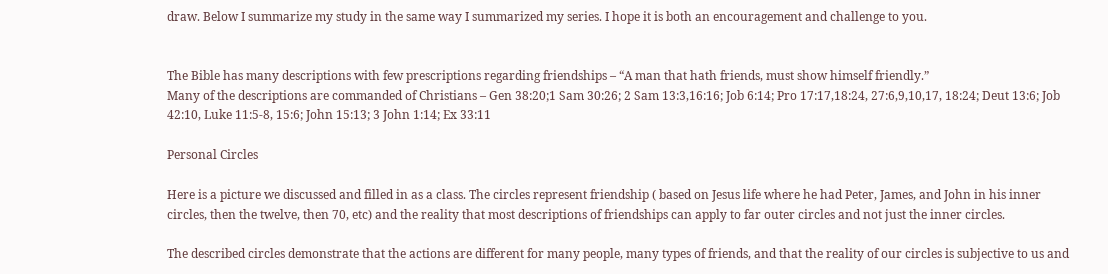draw. Below I summarize my study in the same way I summarized my series. I hope it is both an encouragement and challenge to you.


The Bible has many descriptions with few prescriptions regarding friendships – “A man that hath friends, must show himself friendly.”
Many of the descriptions are commanded of Christians – Gen 38:20;1 Sam 30:26; 2 Sam 13:3,16:16; Job 6:14; Pro 17:17,18:24, 27:6,9,10,17, 18:24; Deut 13:6; Job 42:10, Luke 11:5-8, 15:6; John 15:13; 3 John 1:14; Ex 33:11

Personal Circles

Here is a picture we discussed and filled in as a class. The circles represent friendship ( based on Jesus life where he had Peter, James, and John in his inner circles, then the twelve, then 70, etc) and the reality that most descriptions of friendships can apply to far outer circles and not just the inner circles.

The described circles demonstrate that the actions are different for many people, many types of friends, and that the reality of our circles is subjective to us and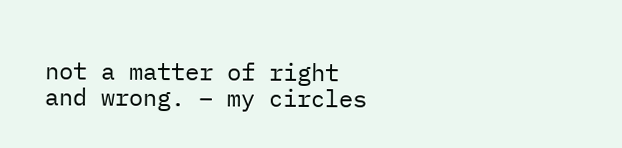not a matter of right and wrong. – my circles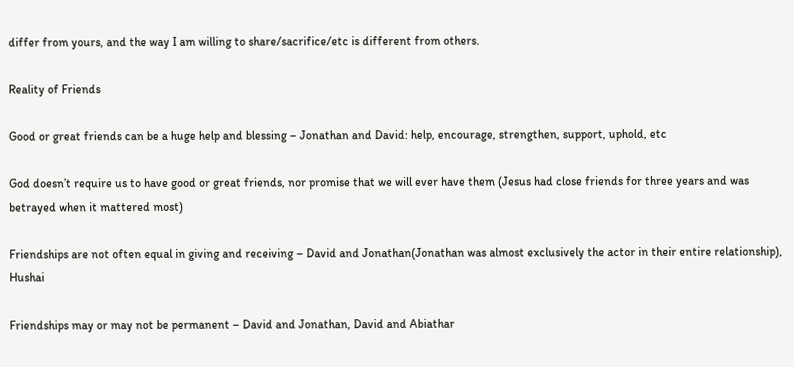differ from yours, and the way I am willing to share/sacrifice/etc is different from others.

Reality of Friends

Good or great friends can be a huge help and blessing – Jonathan and David: help, encourage, strengthen, support, uphold, etc

God doesn’t require us to have good or great friends, nor promise that we will ever have them (Jesus had close friends for three years and was betrayed when it mattered most)

Friendships are not often equal in giving and receiving – David and Jonathan(Jonathan was almost exclusively the actor in their entire relationship), Hushai

Friendships may or may not be permanent – David and Jonathan, David and Abiathar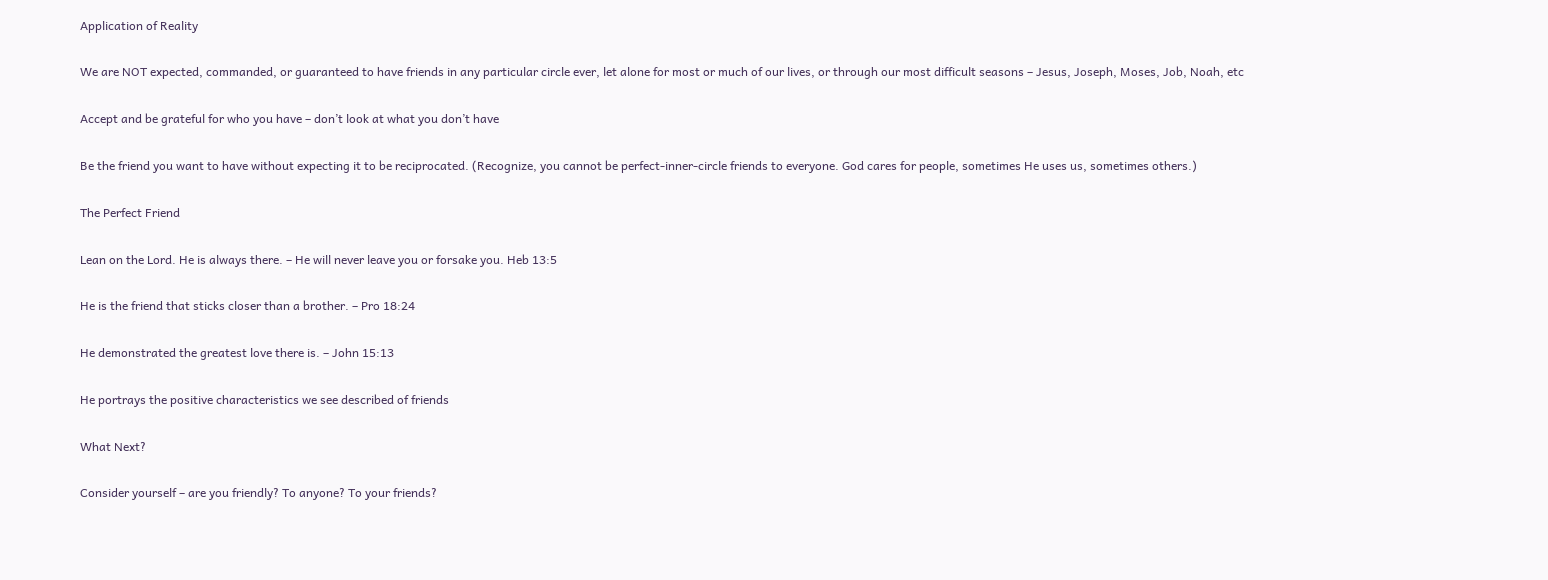Application of Reality

We are NOT expected, commanded, or guaranteed to have friends in any particular circle ever, let alone for most or much of our lives, or through our most difficult seasons – Jesus, Joseph, Moses, Job, Noah, etc

Accept and be grateful for who you have – don’t look at what you don’t have

Be the friend you want to have without expecting it to be reciprocated. (Recognize, you cannot be perfect-inner-circle friends to everyone. God cares for people, sometimes He uses us, sometimes others.)

The Perfect Friend

Lean on the Lord. He is always there. – He will never leave you or forsake you. Heb 13:5

He is the friend that sticks closer than a brother. – Pro 18:24

He demonstrated the greatest love there is. – John 15:13

He portrays the positive characteristics we see described of friends

What Next?

Consider yourself – are you friendly? To anyone? To your friends?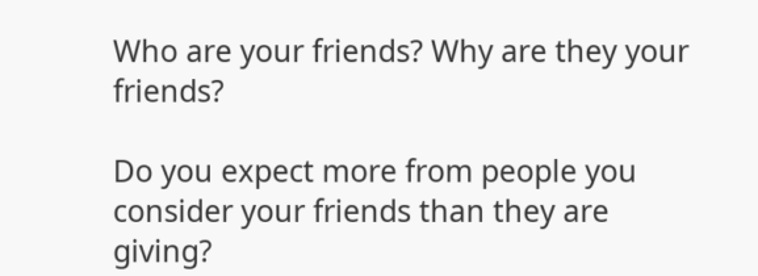Who are your friends? Why are they your friends?

Do you expect more from people you consider your friends than they are giving?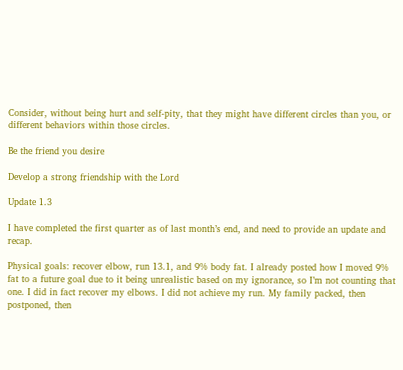Consider, without being hurt and self-pity, that they might have different circles than you, or different behaviors within those circles.

Be the friend you desire

Develop a strong friendship with the Lord

Update 1.3

I have completed the first quarter as of last month’s end, and need to provide an update and recap.

Physical goals: recover elbow, run 13.1, and 9% body fat. I already posted how I moved 9% fat to a future goal due to it being unrealistic based on my ignorance, so I’m not counting that one. I did in fact recover my elbows. I did not achieve my run. My family packed, then postponed, then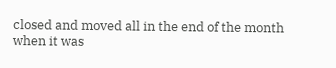closed and moved all in the end of the month when it was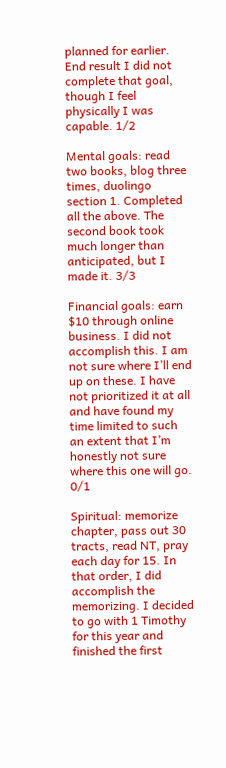planned for earlier. End result I did not complete that goal, though I feel physically I was capable. 1/2

Mental goals: read two books, blog three times, duolingo section 1. Completed all the above. The second book took much longer than anticipated, but I made it. 3/3

Financial goals: earn $10 through online business. I did not accomplish this. I am not sure where I’ll end up on these. I have not prioritized it at all and have found my time limited to such an extent that I’m honestly not sure where this one will go. 0/1

Spiritual: memorize chapter, pass out 30 tracts, read NT, pray each day for 15. In that order, I did accomplish the memorizing. I decided to go with 1 Timothy for this year and finished the first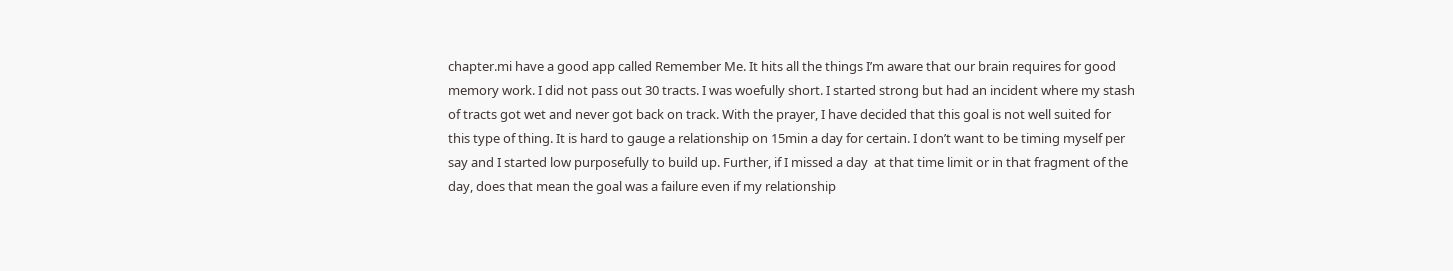chapter.mi have a good app called Remember Me. It hits all the things I’m aware that our brain requires for good memory work. I did not pass out 30 tracts. I was woefully short. I started strong but had an incident where my stash of tracts got wet and never got back on track. With the prayer, I have decided that this goal is not well suited for this type of thing. It is hard to gauge a relationship on 15min a day for certain. I don’t want to be timing myself per say and I started low purposefully to build up. Further, if I missed a day  at that time limit or in that fragment of the day, does that mean the goal was a failure even if my relationship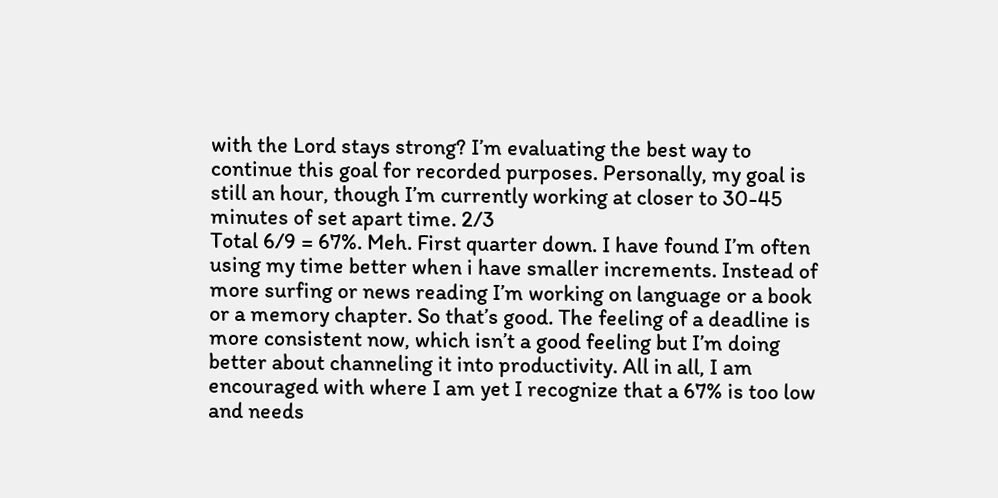with the Lord stays strong? I’m evaluating the best way to continue this goal for recorded purposes. Personally, my goal is still an hour, though I’m currently working at closer to 30-45 minutes of set apart time. 2/3
Total 6/9 = 67%. Meh. First quarter down. I have found I’m often using my time better when i have smaller increments. Instead of more surfing or news reading I’m working on language or a book or a memory chapter. So that’s good. The feeling of a deadline is more consistent now, which isn’t a good feeling but I’m doing better about channeling it into productivity. All in all, I am encouraged with where I am yet I recognize that a 67% is too low and needs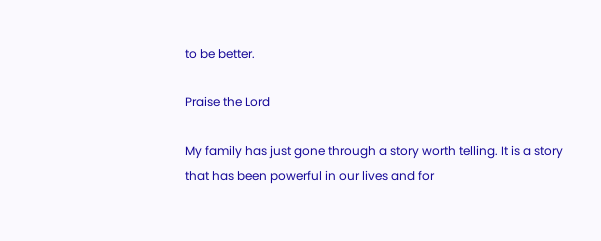to be better.

Praise the Lord

My family has just gone through a story worth telling. It is a story that has been powerful in our lives and for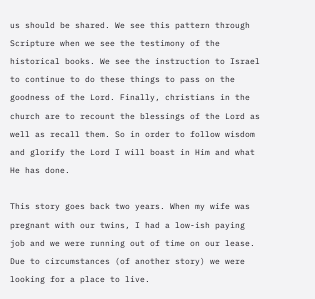us should be shared. We see this pattern through Scripture when we see the testimony of the historical books. We see the instruction to Israel to continue to do these things to pass on the goodness of the Lord. Finally, christians in the church are to recount the blessings of the Lord as well as recall them. So in order to follow wisdom and glorify the Lord I will boast in Him and what He has done.

This story goes back two years. When my wife was pregnant with our twins, I had a low-ish paying job and we were running out of time on our lease. Due to circumstances (of another story) we were looking for a place to live.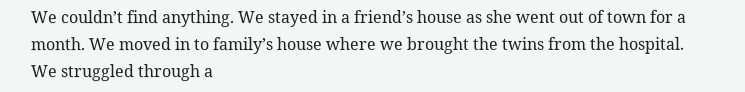We couldn’t find anything. We stayed in a friend’s house as she went out of town for a month. We moved in to family’s house where we brought the twins from the hospital. We struggled through a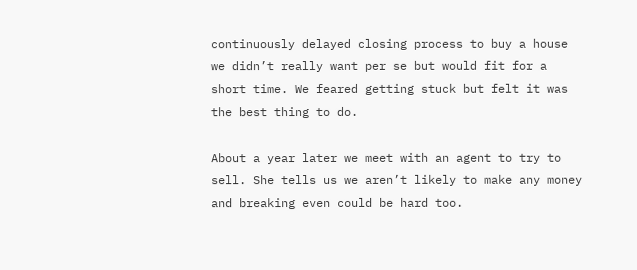continuously delayed closing process to buy a house we didn’t really want per se but would fit for a short time. We feared getting stuck but felt it was the best thing to do.

About a year later we meet with an agent to try to sell. She tells us we aren’t likely to make any money and breaking even could be hard too.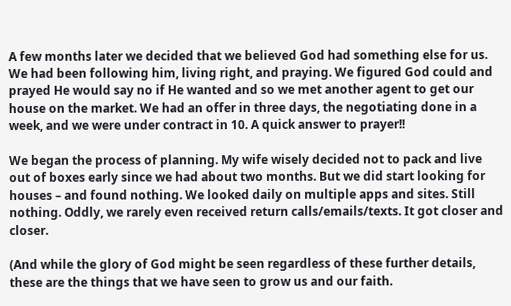A few months later we decided that we believed God had something else for us. We had been following him, living right, and praying. We figured God could and prayed He would say no if He wanted and so we met another agent to get our house on the market. We had an offer in three days, the negotiating done in a week, and we were under contract in 10. A quick answer to prayer!!

We began the process of planning. My wife wisely decided not to pack and live out of boxes early since we had about two months. But we did start looking for houses – and found nothing. We looked daily on multiple apps and sites. Still nothing. Oddly, we rarely even received return calls/emails/texts. It got closer and closer.

(And while the glory of God might be seen regardless of these further details, these are the things that we have seen to grow us and our faith.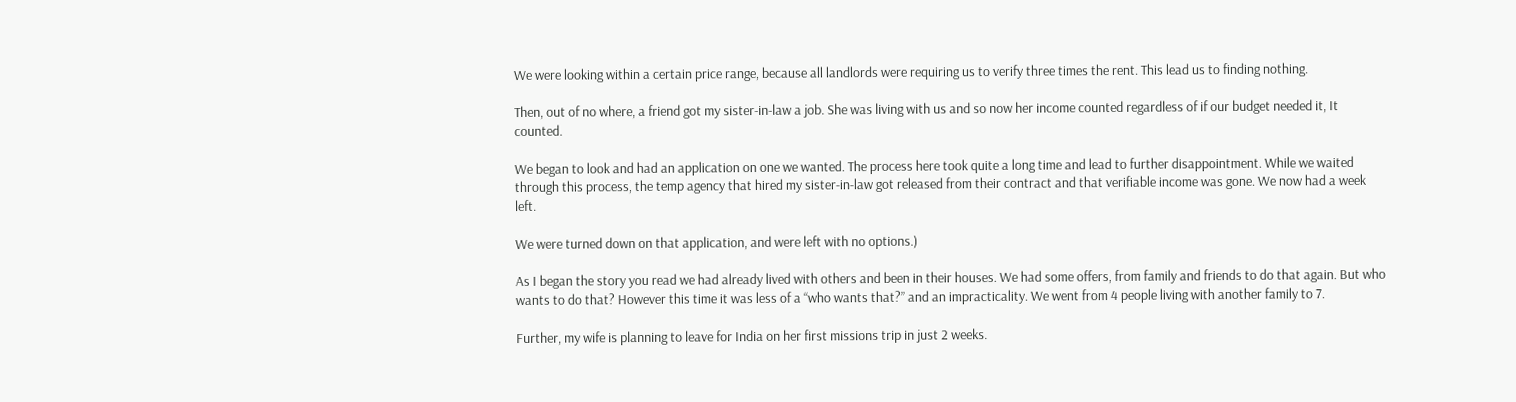We were looking within a certain price range, because all landlords were requiring us to verify three times the rent. This lead us to finding nothing.

Then, out of no where, a friend got my sister-in-law a job. She was living with us and so now her income counted regardless of if our budget needed it, It counted.

We began to look and had an application on one we wanted. The process here took quite a long time and lead to further disappointment. While we waited through this process, the temp agency that hired my sister-in-law got released from their contract and that verifiable income was gone. We now had a week left.

We were turned down on that application, and were left with no options.)

As I began the story you read we had already lived with others and been in their houses. We had some offers, from family and friends to do that again. But who wants to do that? However this time it was less of a “who wants that?” and an impracticality. We went from 4 people living with another family to 7.

Further, my wife is planning to leave for India on her first missions trip in just 2 weeks.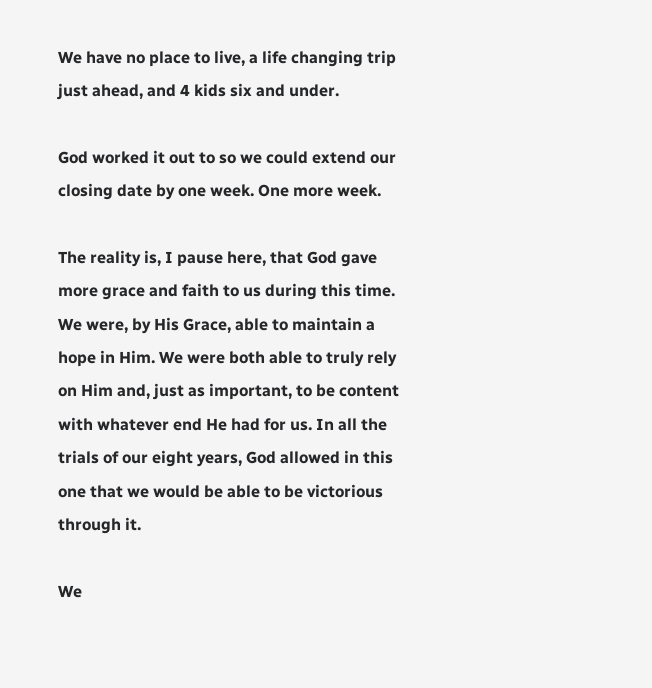We have no place to live, a life changing trip just ahead, and 4 kids six and under.

God worked it out to so we could extend our closing date by one week. One more week.

The reality is, I pause here, that God gave more grace and faith to us during this time. We were, by His Grace, able to maintain a hope in Him. We were both able to truly rely on Him and, just as important, to be content with whatever end He had for us. In all the trials of our eight years, God allowed in this one that we would be able to be victorious through it.

We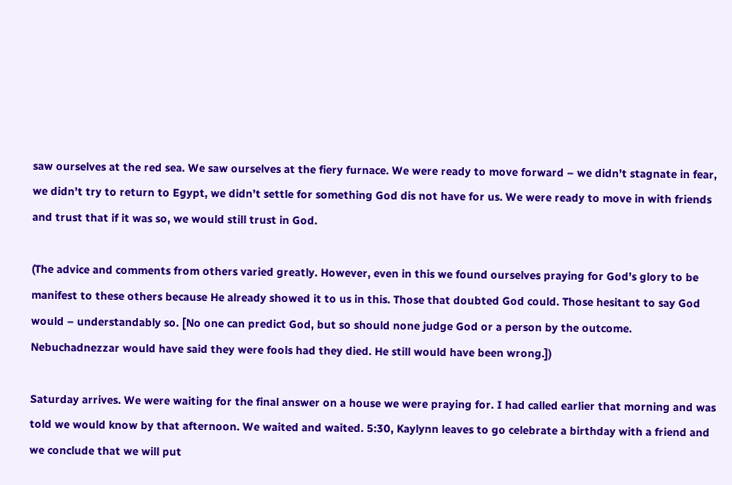saw ourselves at the red sea. We saw ourselves at the fiery furnace. We were ready to move forward – we didn’t stagnate in fear, we didn’t try to return to Egypt, we didn’t settle for something God dis not have for us. We were ready to move in with friends and trust that if it was so, we would still trust in God.

(The advice and comments from others varied greatly. However, even in this we found ourselves praying for God’s glory to be manifest to these others because He already showed it to us in this. Those that doubted God could. Those hesitant to say God would – understandably so. [No one can predict God, but so should none judge God or a person by the outcome. Nebuchadnezzar would have said they were fools had they died. He still would have been wrong.])

Saturday arrives. We were waiting for the final answer on a house we were praying for. I had called earlier that morning and was told we would know by that afternoon. We waited and waited. 5:30, Kaylynn leaves to go celebrate a birthday with a friend and we conclude that we will put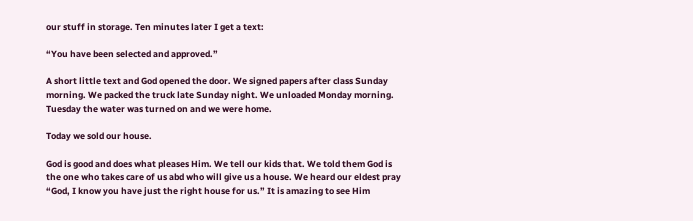our stuff in storage. Ten minutes later I get a text:

“You have been selected and approved.”

A short little text and God opened the door. We signed papers after class Sunday morning. We packed the truck late Sunday night. We unloaded Monday morning. Tuesday the water was turned on and we were home.

Today we sold our house.

God is good and does what pleases Him. We tell our kids that. We told them God is the one who takes care of us abd who will give us a house. We heard our eldest pray “God, I know you have just the right house for us.” It is amazing to see Him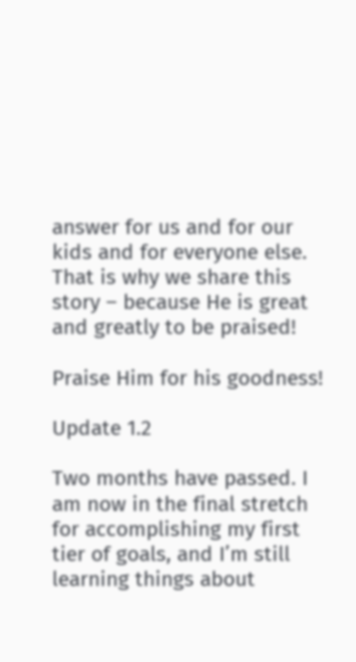answer for us and for our kids and for everyone else. That is why we share this story – because He is great and greatly to be praised!

Praise Him for his goodness!

Update 1.2

Two months have passed. I am now in the final stretch for accomplishing my first tier of goals, and I’m still learning things about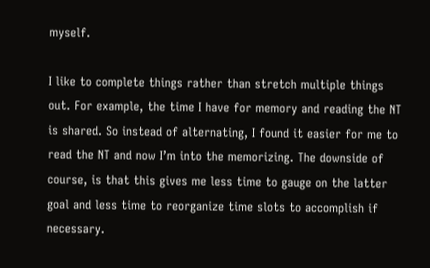myself.

I like to complete things rather than stretch multiple things out. For example, the time I have for memory and reading the NT is shared. So instead of alternating, I found it easier for me to read the NT and now I’m into the memorizing. The downside of course, is that this gives me less time to gauge on the latter goal and less time to reorganize time slots to accomplish if necessary.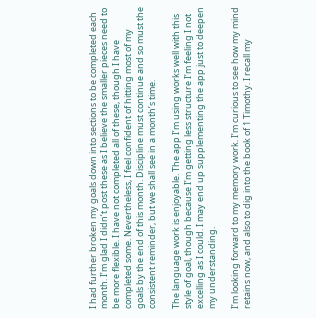I had further broken my goals down into sections to be completed each month. I’m glad I didn’t post these as I believe the smaller pieces need to be more flexible. I have not completed all of these, though I have completed some. Nevertheless, I feel confident of hitting most of my goals by the end of this month. Discipline must continue and so must the consistent reminder, but we shall see in a month’s time.

The language work is enjoyable. The app I’m using works well with this style of goal, though because I’m getting less structure I’m feeling I not excelling as I could. I may end up supplementing the app just to deepen my understanding.

I’m looking forward to my memory work. I’m curious to see how my mind retains now, and also to dig into the book of 1 Timothy. I recall my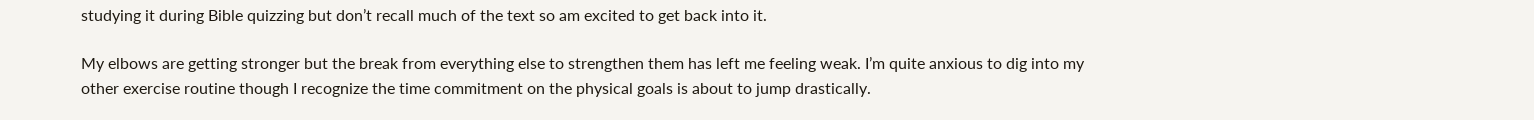studying it during Bible quizzing but don’t recall much of the text so am excited to get back into it.

My elbows are getting stronger but the break from everything else to strengthen them has left me feeling weak. I’m quite anxious to dig into my other exercise routine though I recognize the time commitment on the physical goals is about to jump drastically.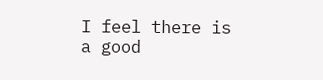I feel there is a good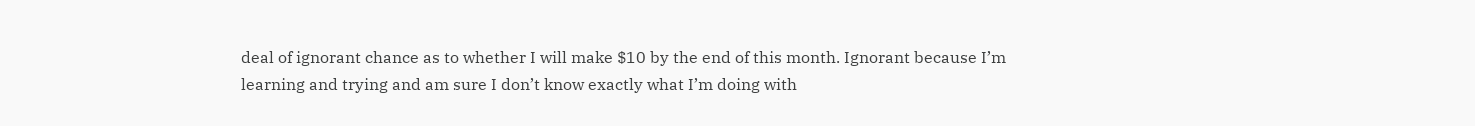deal of ignorant chance as to whether I will make $10 by the end of this month. Ignorant because I’m learning and trying and am sure I don’t know exactly what I’m doing with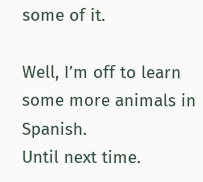some of it.

Well, I’m off to learn some more animals in Spanish.
Until next time.